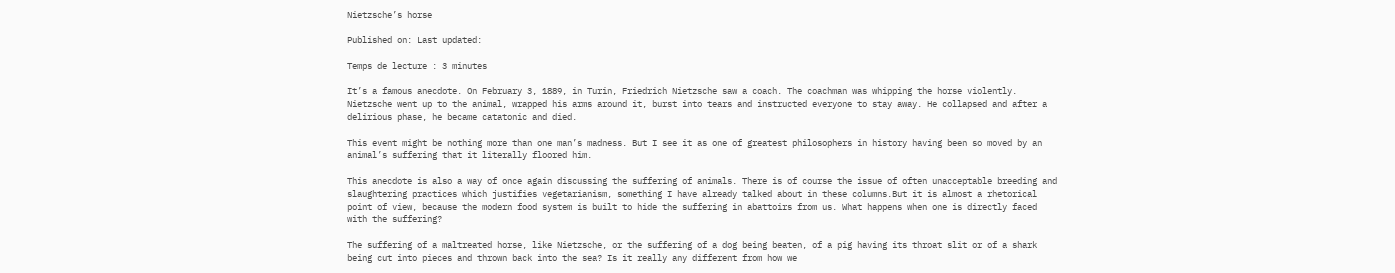Nietzsche’s horse

Published on: Last updated:

Temps de lecture : 3 minutes

It’s a famous anecdote. On February 3, 1889, in Turin, Friedrich Nietzsche saw a coach. The coachman was whipping the horse violently. Nietzsche went up to the animal, wrapped his arms around it, burst into tears and instructed everyone to stay away. He collapsed and after a delirious phase, he became catatonic and died.

This event might be nothing more than one man’s madness. But I see it as one of greatest philosophers in history having been so moved by an animal’s suffering that it literally floored him.

This anecdote is also a way of once again discussing the suffering of animals. There is of course the issue of often unacceptable breeding and slaughtering practices which justifies vegetarianism, something I have already talked about in these columns.But it is almost a rhetorical point of view, because the modern food system is built to hide the suffering in abattoirs from us. What happens when one is directly faced with the suffering?

The suffering of a maltreated horse, like Nietzsche, or the suffering of a dog being beaten, of a pig having its throat slit or of a shark being cut into pieces and thrown back into the sea? Is it really any different from how we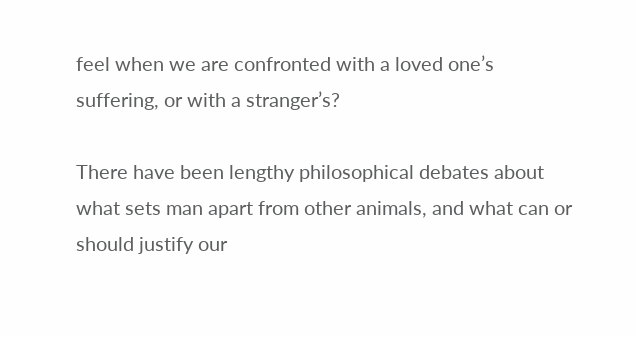feel when we are confronted with a loved one’s suffering, or with a stranger’s?

There have been lengthy philosophical debates about what sets man apart from other animals, and what can or should justify our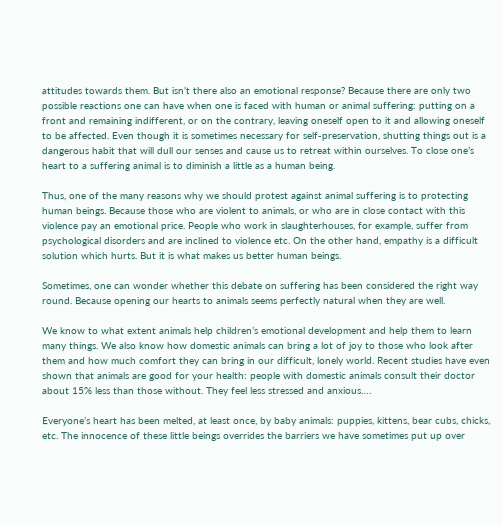attitudes towards them. But isn’t there also an emotional response? Because there are only two possible reactions one can have when one is faced with human or animal suffering: putting on a front and remaining indifferent, or on the contrary, leaving oneself open to it and allowing oneself to be affected. Even though it is sometimes necessary for self-preservation, shutting things out is a dangerous habit that will dull our senses and cause us to retreat within ourselves. To close one’s heart to a suffering animal is to diminish a little as a human being.

Thus, one of the many reasons why we should protest against animal suffering is to protecting human beings. Because those who are violent to animals, or who are in close contact with this violence pay an emotional price. People who work in slaughterhouses, for example, suffer from psychological disorders and are inclined to violence etc. On the other hand, empathy is a difficult solution which hurts. But it is what makes us better human beings.

Sometimes, one can wonder whether this debate on suffering has been considered the right way round. Because opening our hearts to animals seems perfectly natural when they are well.

We know to what extent animals help children’s emotional development and help them to learn many things. We also know how domestic animals can bring a lot of joy to those who look after them and how much comfort they can bring in our difficult, lonely world. Recent studies have even shown that animals are good for your health: people with domestic animals consult their doctor about 15% less than those without. They feel less stressed and anxious….

Everyone’s heart has been melted, at least once, by baby animals: puppies, kittens, bear cubs, chicks, etc. The innocence of these little beings overrides the barriers we have sometimes put up over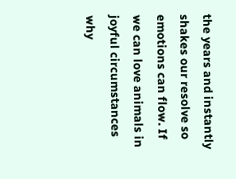the years and instantly shakes our resolve so emotions can flow. If we can love animals in joyful circumstances why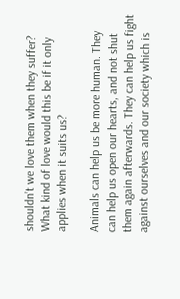shouldn’t we love them when they suffer? What kind of love would this be if it only applies when it suits us?

Animals can help us be more human. They can help us open our hearts, and not shut them again afterwards. They can help us fight against ourselves and our society which is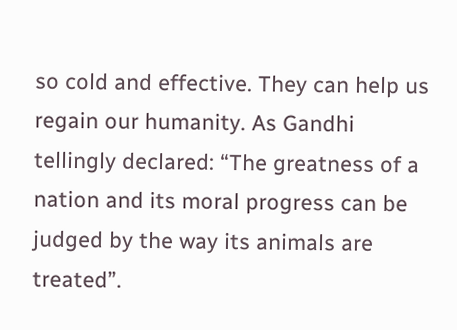so cold and effective. They can help us regain our humanity. As Gandhi tellingly declared: “The greatness of a nation and its moral progress can be judged by the way its animals are treated”.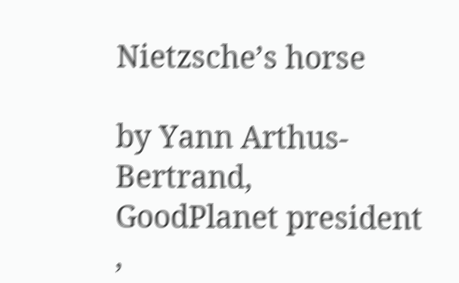Nietzsche’s horse

by Yann Arthus-Bertrand, GoodPlanet president ,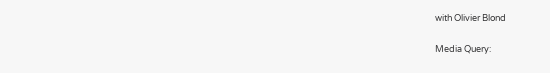with Olivier Blond

Media Query: